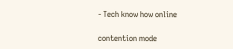- Tech know how online

contention mode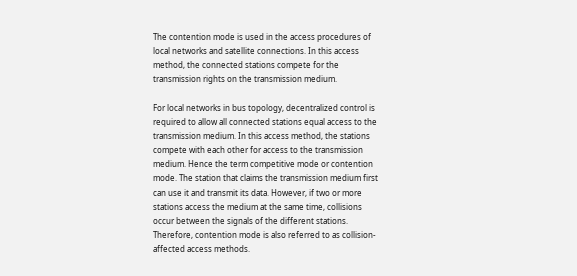The contention mode is used in the access procedures of local networks and satellite connections. In this access method, the connected stations compete for the transmission rights on the transmission medium.

For local networks in bus topology, decentralized control is required to allow all connected stations equal access to the transmission medium. In this access method, the stations compete with each other for access to the transmission medium. Hence the term competitive mode or contention mode. The station that claims the transmission medium first can use it and transmit its data. However, if two or more stations access the medium at the same time, collisions occur between the signals of the different stations. Therefore, contention mode is also referred to as collision-affected access methods.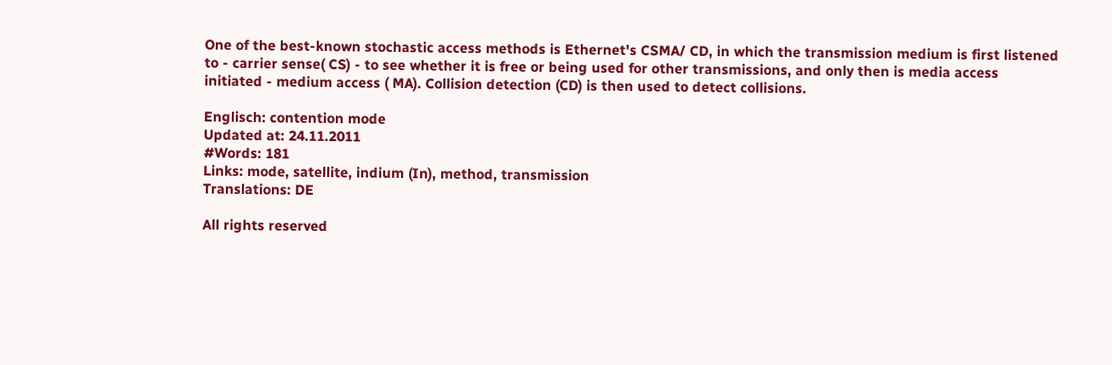One of the best-known stochastic access methods is Ethernet's CSMA/ CD, in which the transmission medium is first listened to - carrier sense( CS) - to see whether it is free or being used for other transmissions, and only then is media access initiated - medium access ( MA). Collision detection (CD) is then used to detect collisions.

Englisch: contention mode
Updated at: 24.11.2011
#Words: 181
Links: mode, satellite, indium (In), method, transmission
Translations: DE

All rights reserved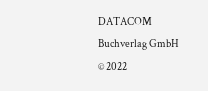DATACOM Buchverlag GmbH © 2022